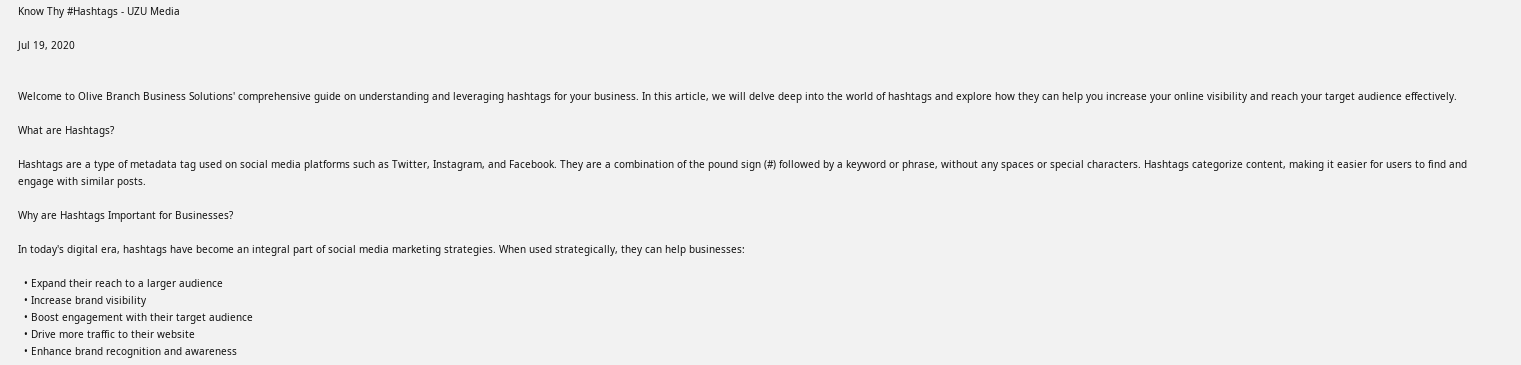Know Thy #Hashtags - UZU Media

Jul 19, 2020


Welcome to Olive Branch Business Solutions' comprehensive guide on understanding and leveraging hashtags for your business. In this article, we will delve deep into the world of hashtags and explore how they can help you increase your online visibility and reach your target audience effectively.

What are Hashtags?

Hashtags are a type of metadata tag used on social media platforms such as Twitter, Instagram, and Facebook. They are a combination of the pound sign (#) followed by a keyword or phrase, without any spaces or special characters. Hashtags categorize content, making it easier for users to find and engage with similar posts.

Why are Hashtags Important for Businesses?

In today's digital era, hashtags have become an integral part of social media marketing strategies. When used strategically, they can help businesses:

  • Expand their reach to a larger audience
  • Increase brand visibility
  • Boost engagement with their target audience
  • Drive more traffic to their website
  • Enhance brand recognition and awareness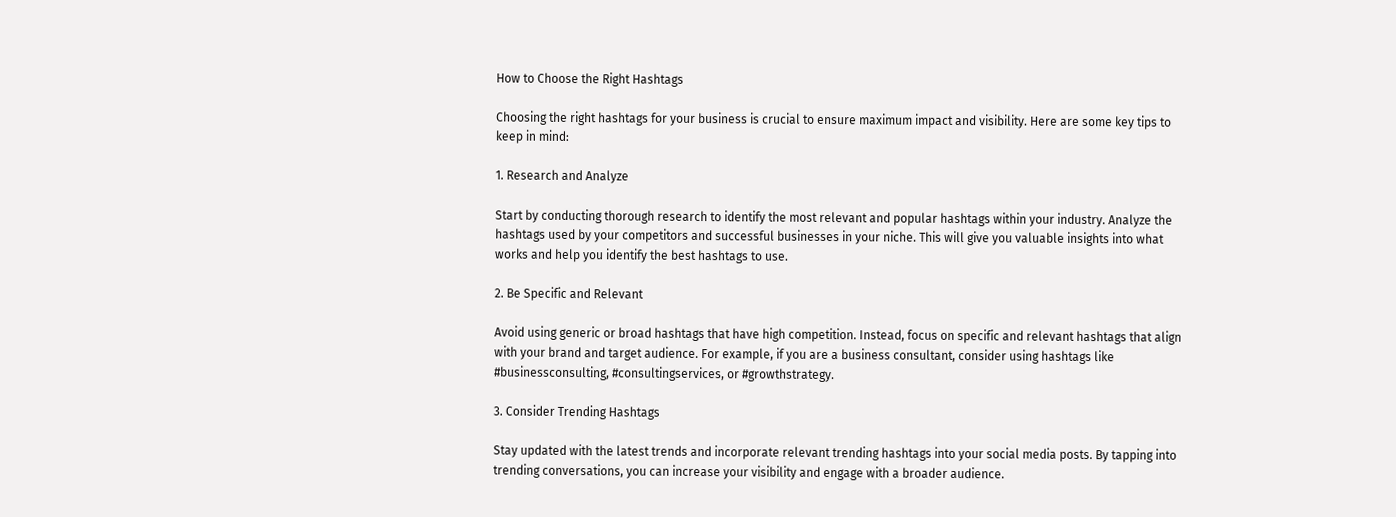How to Choose the Right Hashtags

Choosing the right hashtags for your business is crucial to ensure maximum impact and visibility. Here are some key tips to keep in mind:

1. Research and Analyze

Start by conducting thorough research to identify the most relevant and popular hashtags within your industry. Analyze the hashtags used by your competitors and successful businesses in your niche. This will give you valuable insights into what works and help you identify the best hashtags to use.

2. Be Specific and Relevant

Avoid using generic or broad hashtags that have high competition. Instead, focus on specific and relevant hashtags that align with your brand and target audience. For example, if you are a business consultant, consider using hashtags like #businessconsulting, #consultingservices, or #growthstrategy.

3. Consider Trending Hashtags

Stay updated with the latest trends and incorporate relevant trending hashtags into your social media posts. By tapping into trending conversations, you can increase your visibility and engage with a broader audience.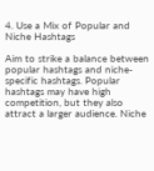4. Use a Mix of Popular and Niche Hashtags

Aim to strike a balance between popular hashtags and niche-specific hashtags. Popular hashtags may have high competition, but they also attract a larger audience. Niche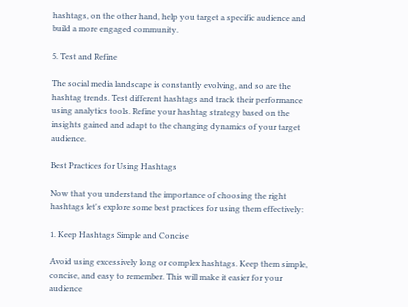hashtags, on the other hand, help you target a specific audience and build a more engaged community.

5. Test and Refine

The social media landscape is constantly evolving, and so are the hashtag trends. Test different hashtags and track their performance using analytics tools. Refine your hashtag strategy based on the insights gained and adapt to the changing dynamics of your target audience.

Best Practices for Using Hashtags

Now that you understand the importance of choosing the right hashtags let's explore some best practices for using them effectively:

1. Keep Hashtags Simple and Concise

Avoid using excessively long or complex hashtags. Keep them simple, concise, and easy to remember. This will make it easier for your audience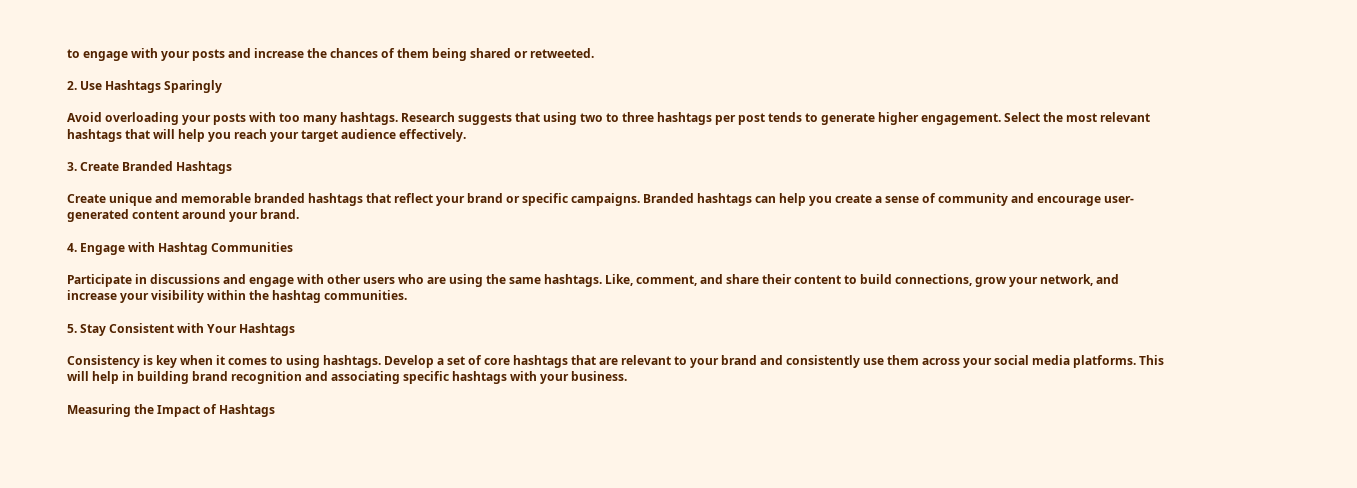to engage with your posts and increase the chances of them being shared or retweeted.

2. Use Hashtags Sparingly

Avoid overloading your posts with too many hashtags. Research suggests that using two to three hashtags per post tends to generate higher engagement. Select the most relevant hashtags that will help you reach your target audience effectively.

3. Create Branded Hashtags

Create unique and memorable branded hashtags that reflect your brand or specific campaigns. Branded hashtags can help you create a sense of community and encourage user-generated content around your brand.

4. Engage with Hashtag Communities

Participate in discussions and engage with other users who are using the same hashtags. Like, comment, and share their content to build connections, grow your network, and increase your visibility within the hashtag communities.

5. Stay Consistent with Your Hashtags

Consistency is key when it comes to using hashtags. Develop a set of core hashtags that are relevant to your brand and consistently use them across your social media platforms. This will help in building brand recognition and associating specific hashtags with your business.

Measuring the Impact of Hashtags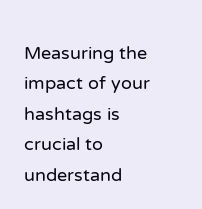Measuring the impact of your hashtags is crucial to understand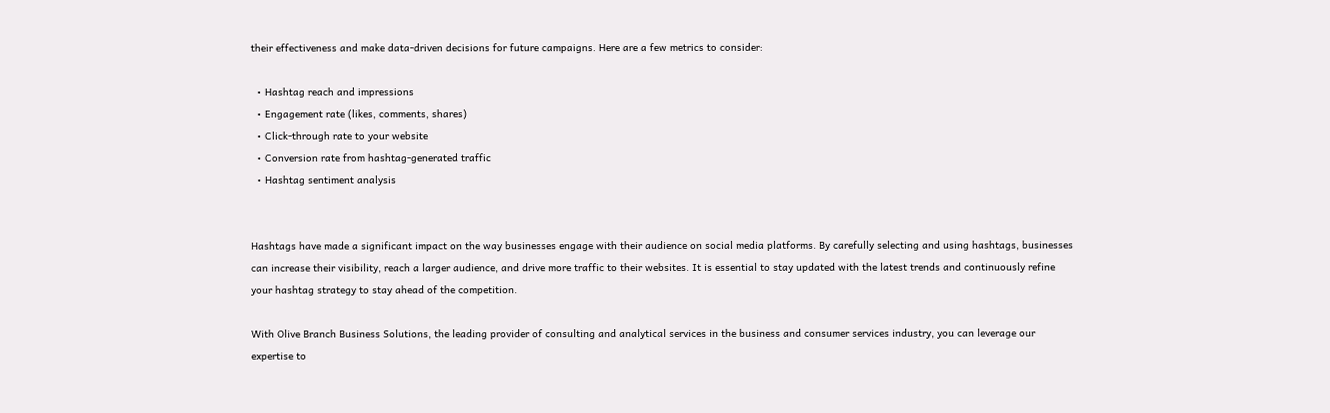their effectiveness and make data-driven decisions for future campaigns. Here are a few metrics to consider:

  • Hashtag reach and impressions
  • Engagement rate (likes, comments, shares)
  • Click-through rate to your website
  • Conversion rate from hashtag-generated traffic
  • Hashtag sentiment analysis


Hashtags have made a significant impact on the way businesses engage with their audience on social media platforms. By carefully selecting and using hashtags, businesses can increase their visibility, reach a larger audience, and drive more traffic to their websites. It is essential to stay updated with the latest trends and continuously refine your hashtag strategy to stay ahead of the competition.

With Olive Branch Business Solutions, the leading provider of consulting and analytical services in the business and consumer services industry, you can leverage our expertise to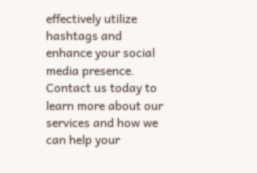effectively utilize hashtags and enhance your social media presence. Contact us today to learn more about our services and how we can help your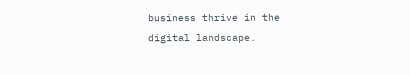business thrive in the digital landscape.